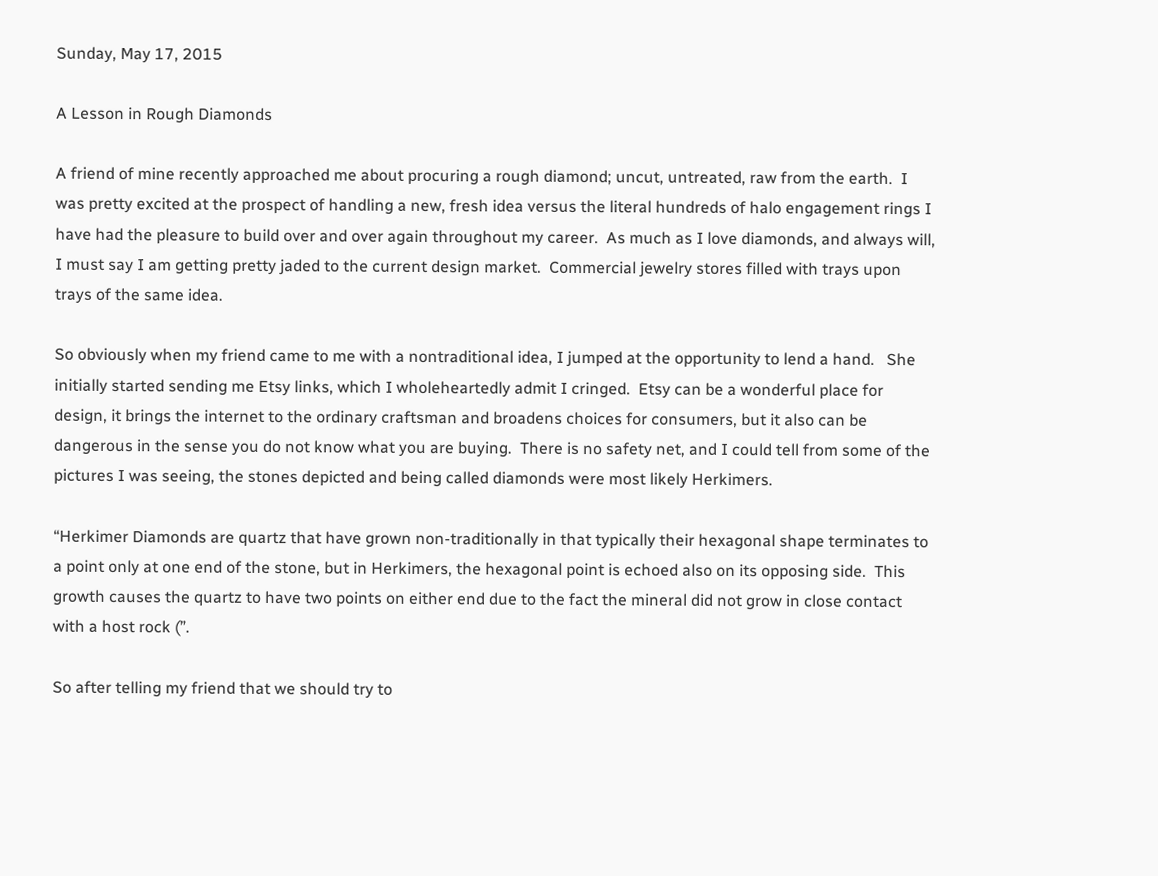Sunday, May 17, 2015

A Lesson in Rough Diamonds

A friend of mine recently approached me about procuring a rough diamond; uncut, untreated, raw from the earth.  I was pretty excited at the prospect of handling a new, fresh idea versus the literal hundreds of halo engagement rings I have had the pleasure to build over and over again throughout my career.  As much as I love diamonds, and always will, I must say I am getting pretty jaded to the current design market.  Commercial jewelry stores filled with trays upon trays of the same idea.

So obviously when my friend came to me with a nontraditional idea, I jumped at the opportunity to lend a hand.   She initially started sending me Etsy links, which I wholeheartedly admit I cringed.  Etsy can be a wonderful place for design, it brings the internet to the ordinary craftsman and broadens choices for consumers, but it also can be dangerous in the sense you do not know what you are buying.  There is no safety net, and I could tell from some of the pictures I was seeing, the stones depicted and being called diamonds were most likely Herkimers.

“Herkimer Diamonds are quartz that have grown non-traditionally in that typically their hexagonal shape terminates to a point only at one end of the stone, but in Herkimers, the hexagonal point is echoed also on its opposing side.  This growth causes the quartz to have two points on either end due to the fact the mineral did not grow in close contact with a host rock (”.

So after telling my friend that we should try to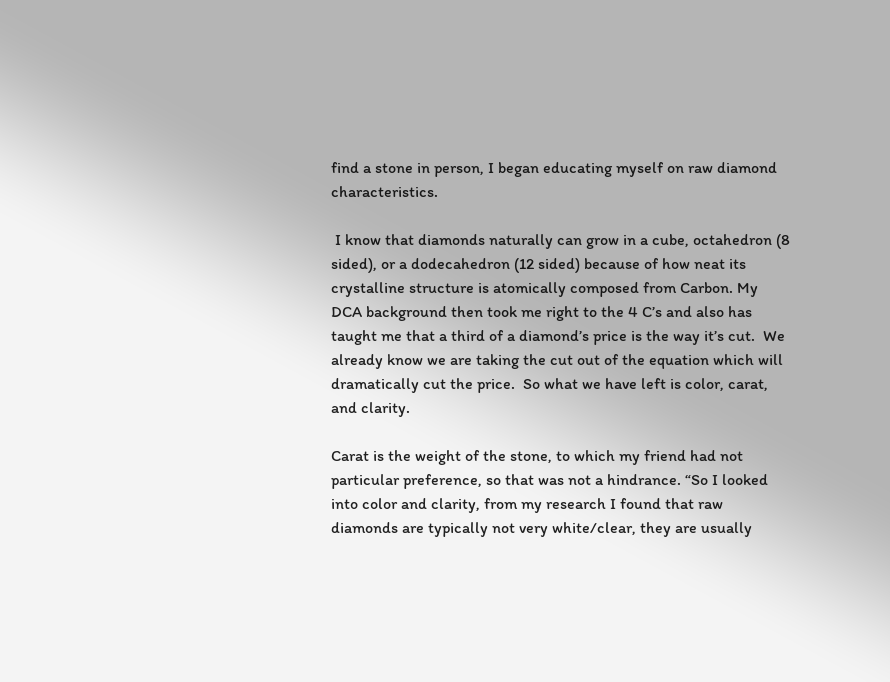find a stone in person, I began educating myself on raw diamond characteristics.

 I know that diamonds naturally can grow in a cube, octahedron (8 sided), or a dodecahedron (12 sided) because of how neat its crystalline structure is atomically composed from Carbon. My DCA background then took me right to the 4 C’s and also has taught me that a third of a diamond’s price is the way it’s cut.  We already know we are taking the cut out of the equation which will dramatically cut the price.  So what we have left is color, carat, and clarity.

Carat is the weight of the stone, to which my friend had not particular preference, so that was not a hindrance. “So I looked into color and clarity, from my research I found that raw diamonds are typically not very white/clear, they are usually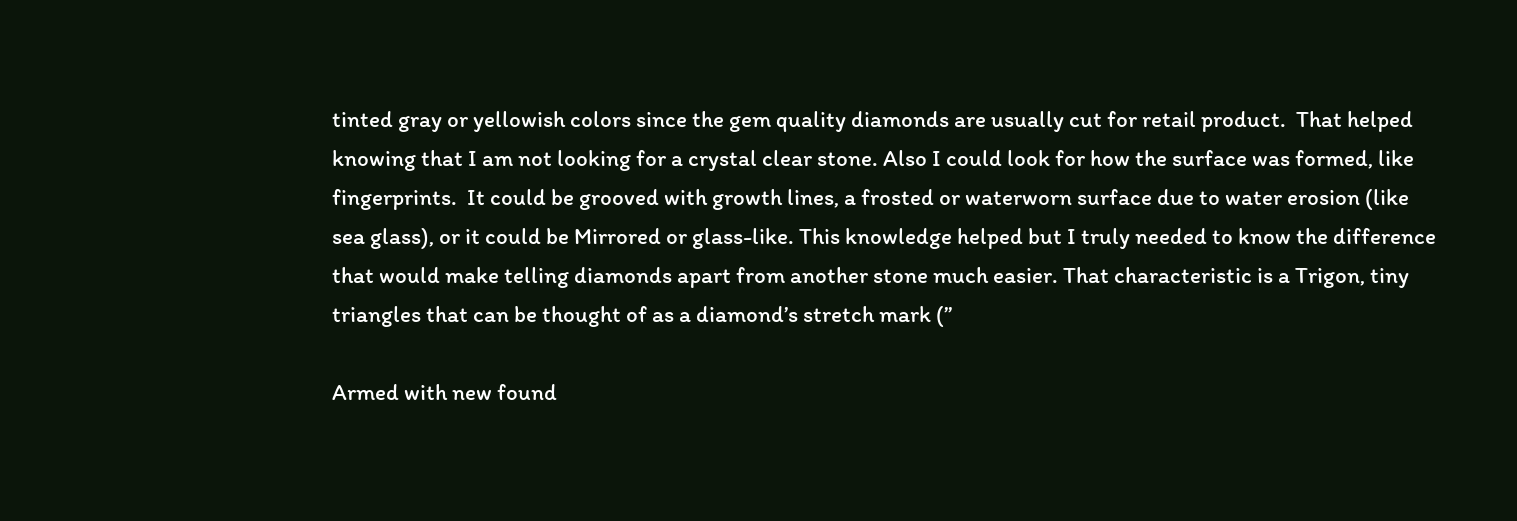tinted gray or yellowish colors since the gem quality diamonds are usually cut for retail product.  That helped knowing that I am not looking for a crystal clear stone. Also I could look for how the surface was formed, like fingerprints.  It could be grooved with growth lines, a frosted or waterworn surface due to water erosion (like sea glass), or it could be Mirrored or glass-like. This knowledge helped but I truly needed to know the difference that would make telling diamonds apart from another stone much easier. That characteristic is a Trigon, tiny triangles that can be thought of as a diamond’s stretch mark (”

Armed with new found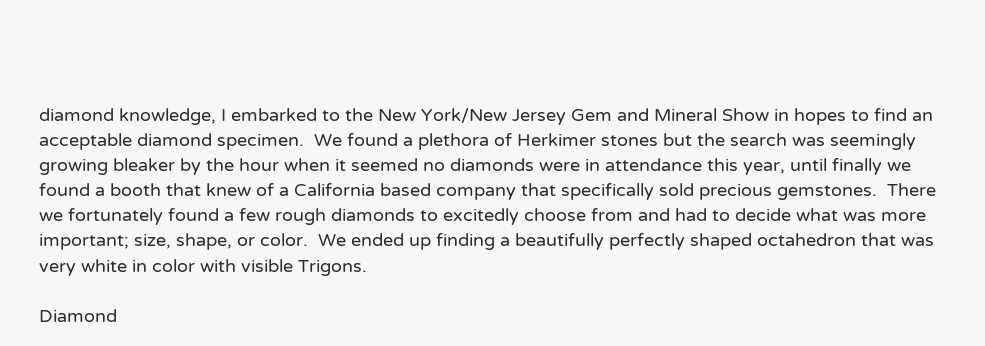diamond knowledge, I embarked to the New York/New Jersey Gem and Mineral Show in hopes to find an acceptable diamond specimen.  We found a plethora of Herkimer stones but the search was seemingly growing bleaker by the hour when it seemed no diamonds were in attendance this year, until finally we found a booth that knew of a California based company that specifically sold precious gemstones.  There we fortunately found a few rough diamonds to excitedly choose from and had to decide what was more important; size, shape, or color.  We ended up finding a beautifully perfectly shaped octahedron that was very white in color with visible Trigons.

Diamond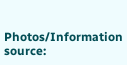Photos/Information source: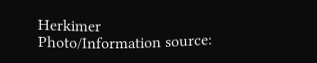Herkimer Photo/Information source: